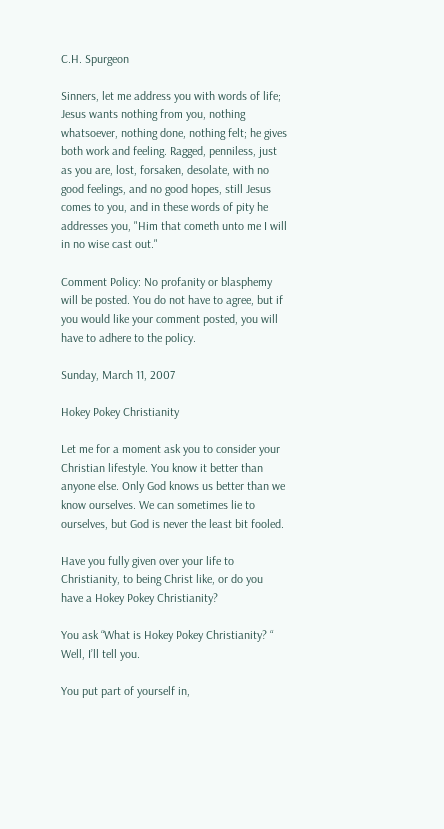C.H. Spurgeon

Sinners, let me address you with words of life; Jesus wants nothing from you, nothing whatsoever, nothing done, nothing felt; he gives both work and feeling. Ragged, penniless, just as you are, lost, forsaken, desolate, with no good feelings, and no good hopes, still Jesus comes to you, and in these words of pity he addresses you, "Him that cometh unto me I will in no wise cast out."

Comment Policy: No profanity or blasphemy will be posted. You do not have to agree, but if you would like your comment posted, you will have to adhere to the policy.

Sunday, March 11, 2007

Hokey Pokey Christianity

Let me for a moment ask you to consider your Christian lifestyle. You know it better than anyone else. Only God knows us better than we know ourselves. We can sometimes lie to ourselves, but God is never the least bit fooled.

Have you fully given over your life to Christianity, to being Christ like, or do you have a Hokey Pokey Christianity?

You ask “What is Hokey Pokey Christianity? “ Well, I’ll tell you.

You put part of yourself in,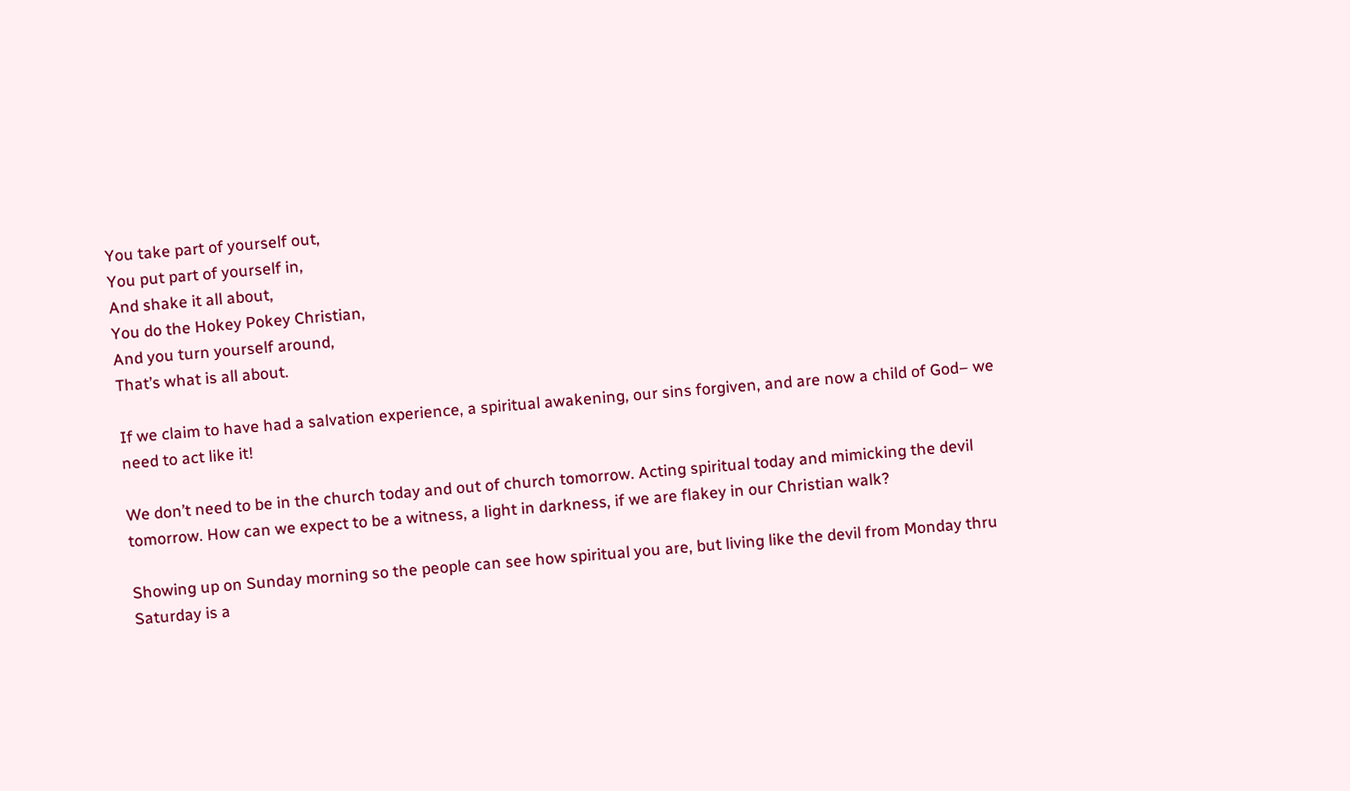You take part of yourself out,
You put part of yourself in,
And shake it all about,
You do the Hokey Pokey Christian,
And you turn yourself around,
That’s what is all about.

If we claim to have had a salvation experience, a spiritual awakening, our sins forgiven, and are now a child of God– we need to act like it!

We don’t need to be in the church today and out of church tomorrow. Acting spiritual today and mimicking the devil tomorrow. How can we expect to be a witness, a light in darkness, if we are flakey in our Christian walk?

Showing up on Sunday morning so the people can see how spiritual you are, but living like the devil from Monday thru Saturday is a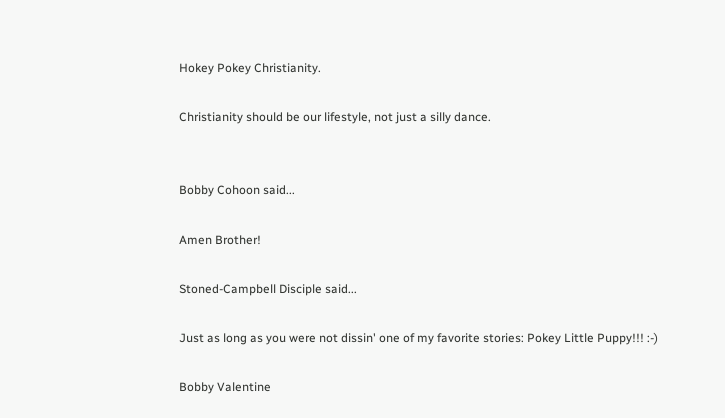Hokey Pokey Christianity.

Christianity should be our lifestyle, not just a silly dance.


Bobby Cohoon said...

Amen Brother!

Stoned-Campbell Disciple said...

Just as long as you were not dissin' one of my favorite stories: Pokey Little Puppy!!! :-)

Bobby Valentine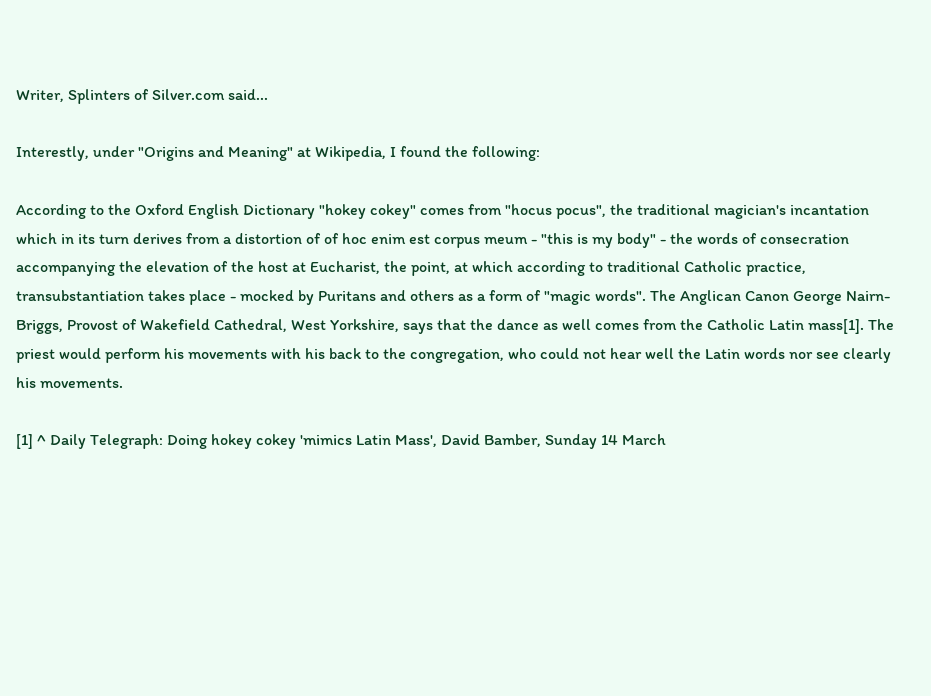Writer, Splinters of Silver.com said...

Interestly, under "Origins and Meaning" at Wikipedia, I found the following:

According to the Oxford English Dictionary "hokey cokey" comes from "hocus pocus", the traditional magician's incantation which in its turn derives from a distortion of of hoc enim est corpus meum - "this is my body" - the words of consecration accompanying the elevation of the host at Eucharist, the point, at which according to traditional Catholic practice, transubstantiation takes place - mocked by Puritans and others as a form of "magic words". The Anglican Canon George Nairn-Briggs, Provost of Wakefield Cathedral, West Yorkshire, says that the dance as well comes from the Catholic Latin mass[1]. The priest would perform his movements with his back to the congregation, who could not hear well the Latin words nor see clearly his movements.

[1] ^ Daily Telegraph: Doing hokey cokey 'mimics Latin Mass', David Bamber, Sunday 14 March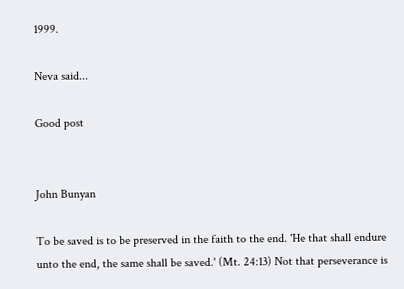1999.

Neva said...

Good post


John Bunyan

To be saved is to be preserved in the faith to the end. 'He that shall endure unto the end, the same shall be saved.' (Mt. 24:13) Not that perseverance is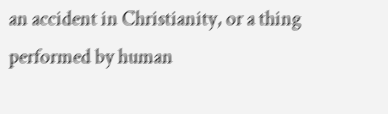an accident in Christianity, or a thing performed by human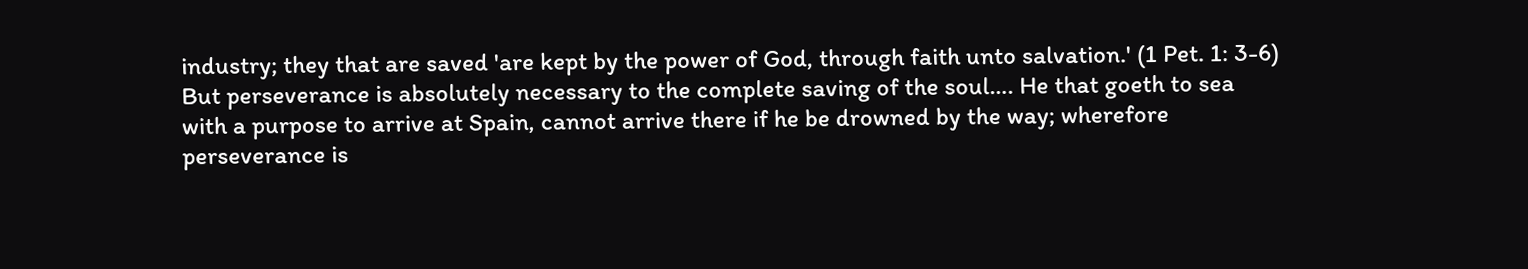industry; they that are saved 'are kept by the power of God, through faith unto salvation.' (1 Pet. 1: 3-6) But perseverance is absolutely necessary to the complete saving of the soul…. He that goeth to sea with a purpose to arrive at Spain, cannot arrive there if he be drowned by the way; wherefore perseverance is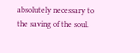absolutely necessary to the saving of the soul.